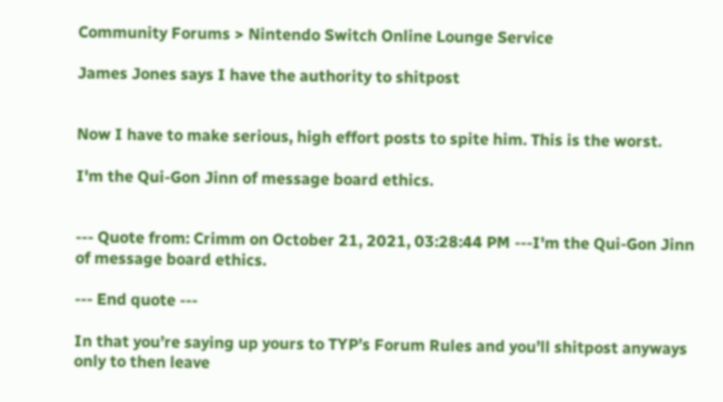Community Forums > Nintendo Switch Online Lounge Service

James Jones says I have the authority to shitpost


Now I have to make serious, high effort posts to spite him. This is the worst.

I'm the Qui-Gon Jinn of message board ethics.


--- Quote from: Crimm on October 21, 2021, 03:28:44 PM ---I'm the Qui-Gon Jinn of message board ethics.

--- End quote ---

In that you’re saying up yours to TYP’s Forum Rules and you’ll shitpost anyways only to then leave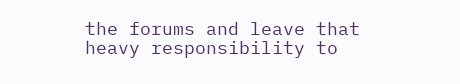the forums and leave that heavy responsibility to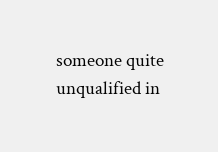someone quite unqualified in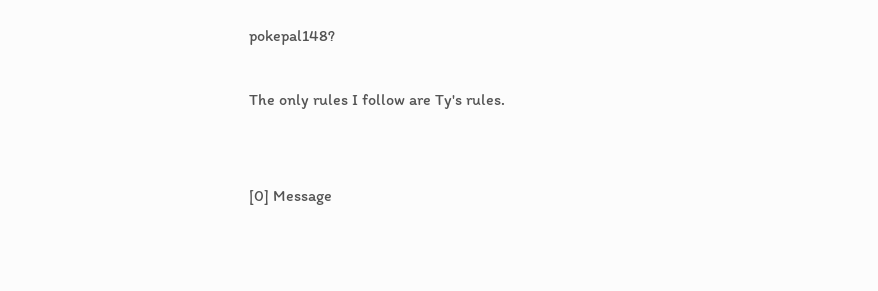pokepal148?

The only rules I follow are Ty's rules.


[0] Message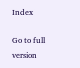Index

Go to full version